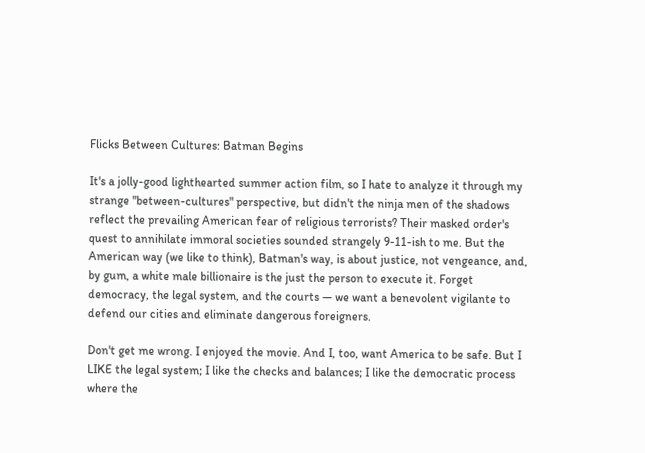Flicks Between Cultures: Batman Begins

It's a jolly-good lighthearted summer action film, so I hate to analyze it through my strange "between-cultures" perspective, but didn't the ninja men of the shadows reflect the prevailing American fear of religious terrorists? Their masked order's quest to annihilate immoral societies sounded strangely 9-11-ish to me. But the American way (we like to think), Batman's way, is about justice, not vengeance, and, by gum, a white male billionaire is the just the person to execute it. Forget democracy, the legal system, and the courts — we want a benevolent vigilante to defend our cities and eliminate dangerous foreigners.

Don't get me wrong. I enjoyed the movie. And I, too, want America to be safe. But I LIKE the legal system; I like the checks and balances; I like the democratic process where the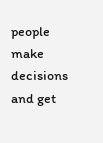people make decisions and get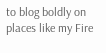to blog boldly on places like my Fire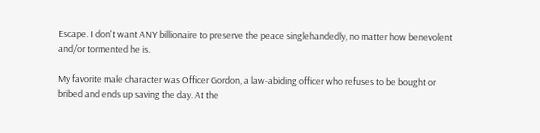Escape. I don't want ANY billionaire to preserve the peace singlehandedly, no matter how benevolent and/or tormented he is.

My favorite male character was Officer Gordon, a law-abiding officer who refuses to be bought or bribed and ends up saving the day. At the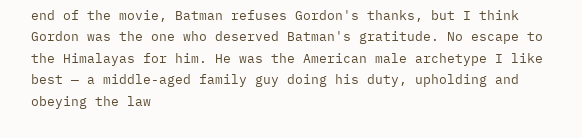end of the movie, Batman refuses Gordon's thanks, but I think Gordon was the one who deserved Batman's gratitude. No escape to the Himalayas for him. He was the American male archetype I like best — a middle-aged family guy doing his duty, upholding and obeying the law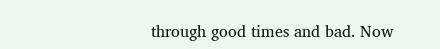through good times and bad. Now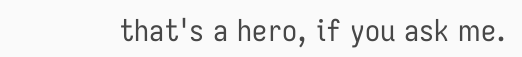that's a hero, if you ask me.